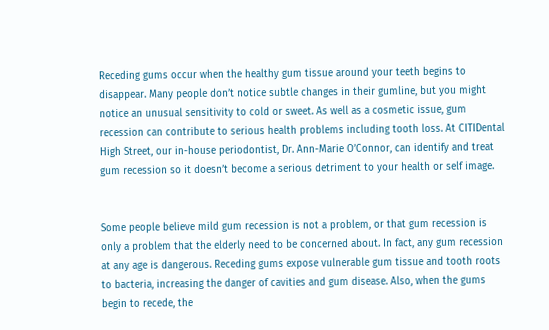Receding gums occur when the healthy gum tissue around your teeth begins to disappear. Many people don’t notice subtle changes in their gumline, but you might notice an unusual sensitivity to cold or sweet. As well as a cosmetic issue, gum recession can contribute to serious health problems including tooth loss. At CITIDental High Street, our in-house periodontist, Dr. Ann-Marie O’Connor, can identify and treat gum recession so it doesn’t become a serious detriment to your health or self image.


Some people believe mild gum recession is not a problem, or that gum recession is only a problem that the elderly need to be concerned about. In fact, any gum recession at any age is dangerous. Receding gums expose vulnerable gum tissue and tooth roots to bacteria, increasing the danger of cavities and gum disease. Also, when the gums begin to recede, the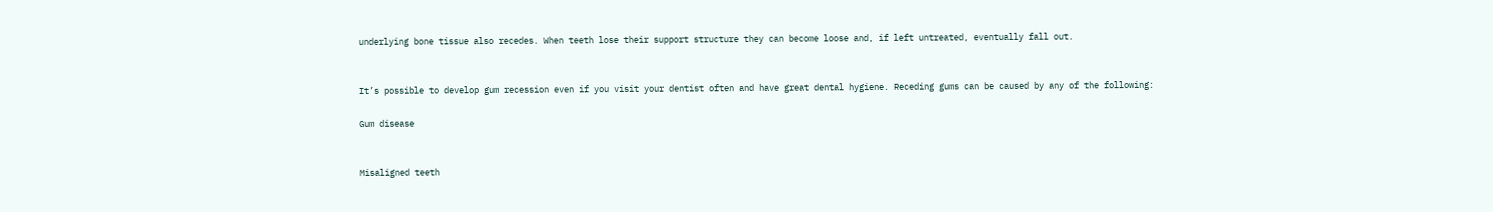underlying bone tissue also recedes. When teeth lose their support structure they can become loose and, if left untreated, eventually fall out.


It’s possible to develop gum recession even if you visit your dentist often and have great dental hygiene. Receding gums can be caused by any of the following:

Gum disease


Misaligned teeth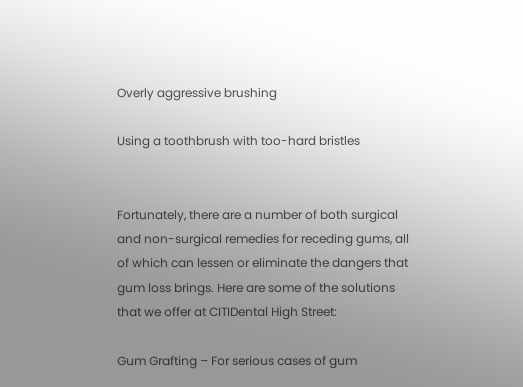Overly aggressive brushing

Using a toothbrush with too-hard bristles


Fortunately, there are a number of both surgical and non-surgical remedies for receding gums, all of which can lessen or eliminate the dangers that gum loss brings. Here are some of the solutions that we offer at CITIDental High Street:

Gum Grafting – For serious cases of gum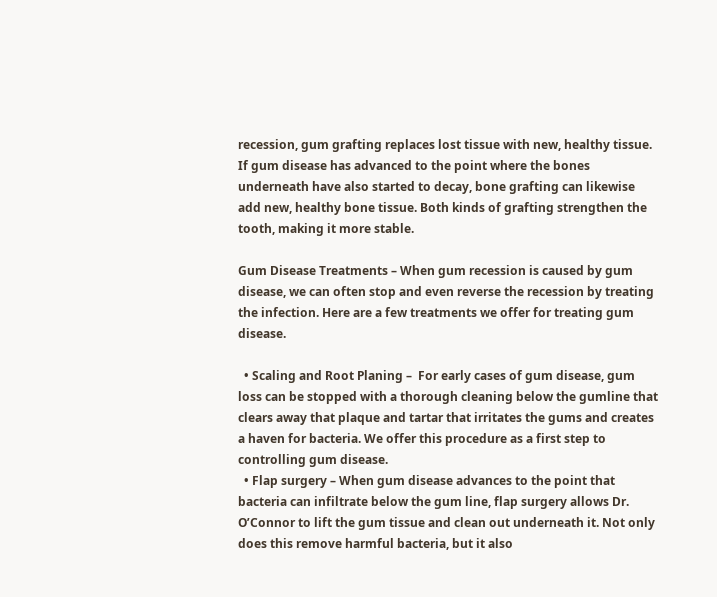recession, gum grafting replaces lost tissue with new, healthy tissue. If gum disease has advanced to the point where the bones underneath have also started to decay, bone grafting can likewise add new, healthy bone tissue. Both kinds of grafting strengthen the tooth, making it more stable.

Gum Disease Treatments – When gum recession is caused by gum disease, we can often stop and even reverse the recession by treating the infection. Here are a few treatments we offer for treating gum disease.

  • Scaling and Root Planing –  For early cases of gum disease, gum loss can be stopped with a thorough cleaning below the gumline that clears away that plaque and tartar that irritates the gums and creates a haven for bacteria. We offer this procedure as a first step to controlling gum disease.
  • Flap surgery – When gum disease advances to the point that bacteria can infiltrate below the gum line, flap surgery allows Dr. O’Connor to lift the gum tissue and clean out underneath it. Not only does this remove harmful bacteria, but it also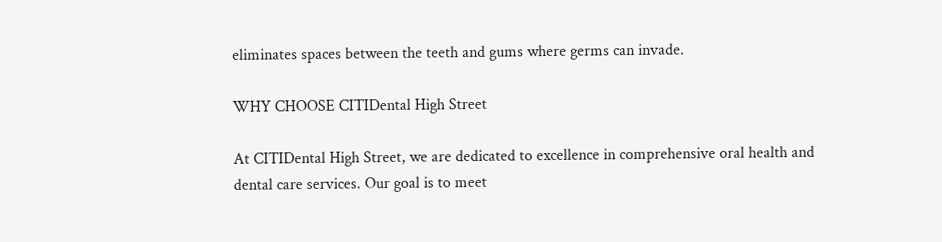eliminates spaces between the teeth and gums where germs can invade.

WHY CHOOSE CITIDental High Street

At CITIDental High Street, we are dedicated to excellence in comprehensive oral health and dental care services. Our goal is to meet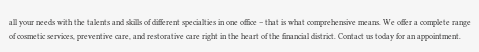all your needs with the talents and skills of different specialties in one office – that is what comprehensive means. We offer a complete range of cosmetic services, preventive care, and restorative care right in the heart of the financial district. Contact us today for an appointment.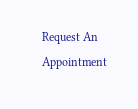Request An Appointment